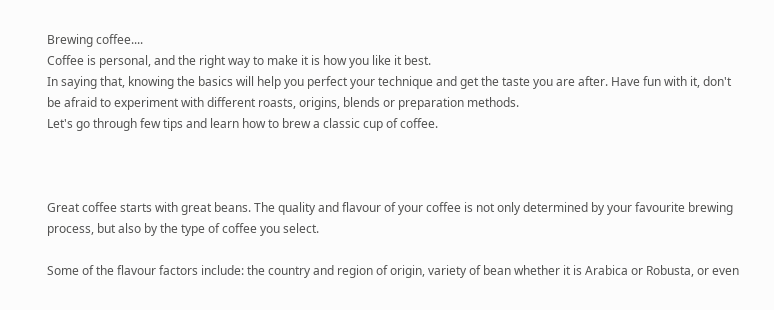Brewing coffee....
Coffee is personal, and the right way to make it is how you like it best.
In saying that, knowing the basics will help you perfect your technique and get the taste you are after. Have fun with it, don't be afraid to experiment with different roasts, origins, blends or preparation methods.
Let's go through few tips and learn how to brew a classic cup of coffee.



Great coffee starts with great beans. The quality and flavour of your coffee is not only determined by your favourite brewing process, but also by the type of coffee you select.

Some of the flavour factors include: the country and region of origin, variety of bean whether it is Arabica or Robusta, or even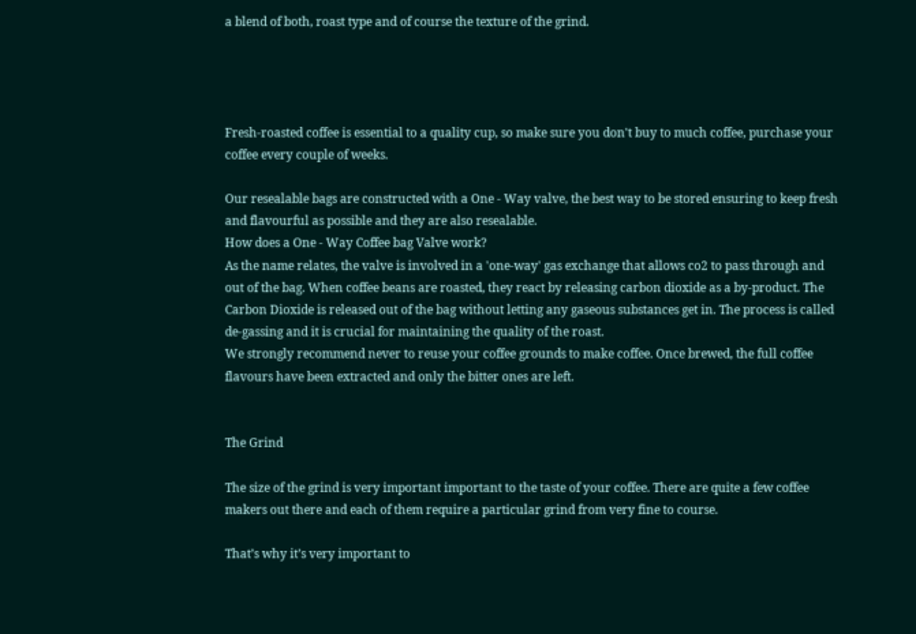a blend of both, roast type and of course the texture of the grind.




Fresh-roasted coffee is essential to a quality cup, so make sure you don't buy to much coffee, purchase your coffee every couple of weeks.

Our resealable bags are constructed with a One - Way valve, the best way to be stored ensuring to keep fresh and flavourful as possible and they are also resealable.
How does a One - Way Coffee bag Valve work?
As the name relates, the valve is involved in a 'one-way' gas exchange that allows co2 to pass through and out of the bag. When coffee beans are roasted, they react by releasing carbon dioxide as a by-product. The Carbon Dioxide is released out of the bag without letting any gaseous substances get in. The process is called de-gassing and it is crucial for maintaining the quality of the roast.
We strongly recommend never to reuse your coffee grounds to make coffee. Once brewed, the full coffee flavours have been extracted and only the bitter ones are left.


The Grind

The size of the grind is very important important to the taste of your coffee. There are quite a few coffee makers out there and each of them require a particular grind from very fine to course.

That’s why it’s very important to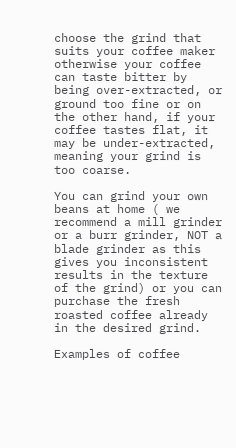choose the grind that suits your coffee maker otherwise your coffee can taste bitter by being over-extracted, or ground too fine or on the other hand, if your coffee tastes flat, it may be under-extracted, meaning your grind is too coarse.

You can grind your own beans at home ( we recommend a mill grinder or a burr grinder, NOT a blade grinder as this gives you inconsistent results in the texture of the grind) or you can purchase the fresh roasted coffee already in the desired grind.

Examples of coffee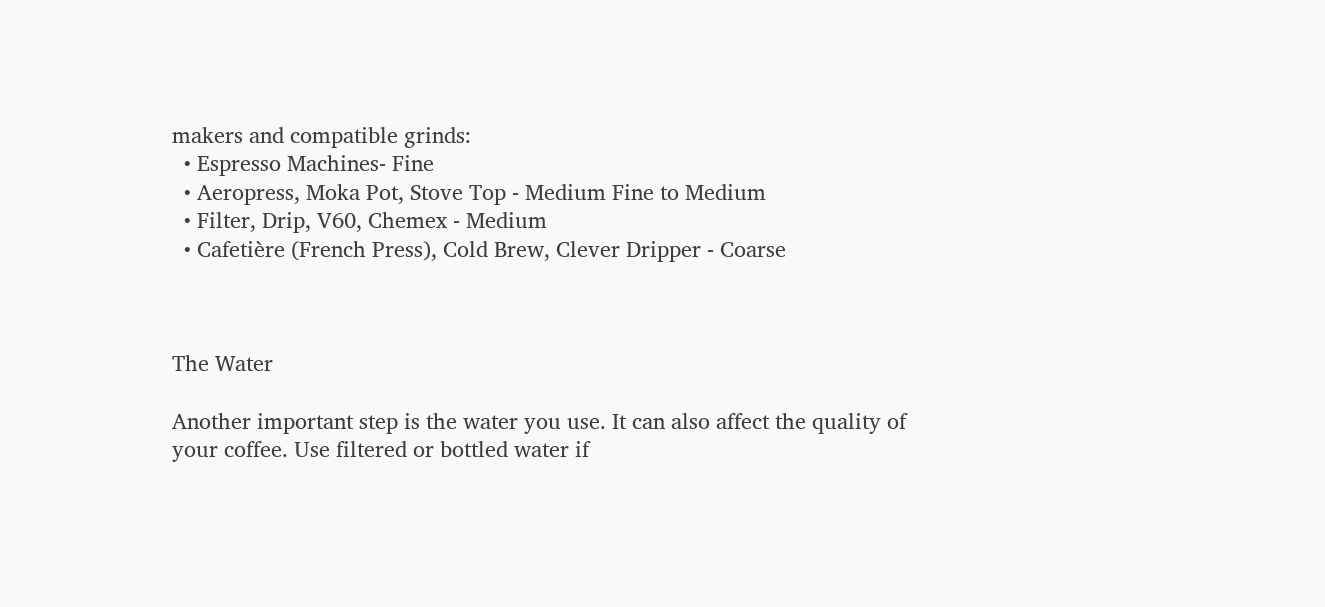makers and compatible grinds:
  • Espresso Machines- Fine
  • Aeropress, Moka Pot, Stove Top - Medium Fine to Medium
  • Filter, Drip, V60, Chemex - Medium
  • Cafetière (French Press), Cold Brew, Clever Dripper - Coarse



The Water

Another important step is the water you use. It can also affect the quality of your coffee. Use filtered or bottled water if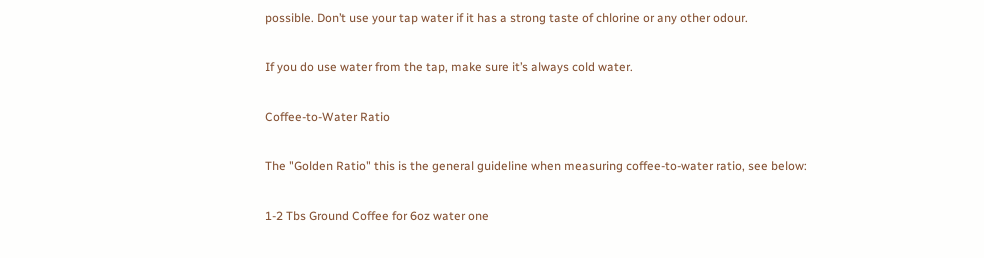possible. Don’t use your tap water if it has a strong taste of chlorine or any other odour.

If you do use water from the tap, make sure it’s always cold water.

Coffee-to-Water Ratio

The "Golden Ratio" this is the general guideline when measuring coffee-to-water ratio, see below:

1-2 Tbs Ground Coffee for 6oz water one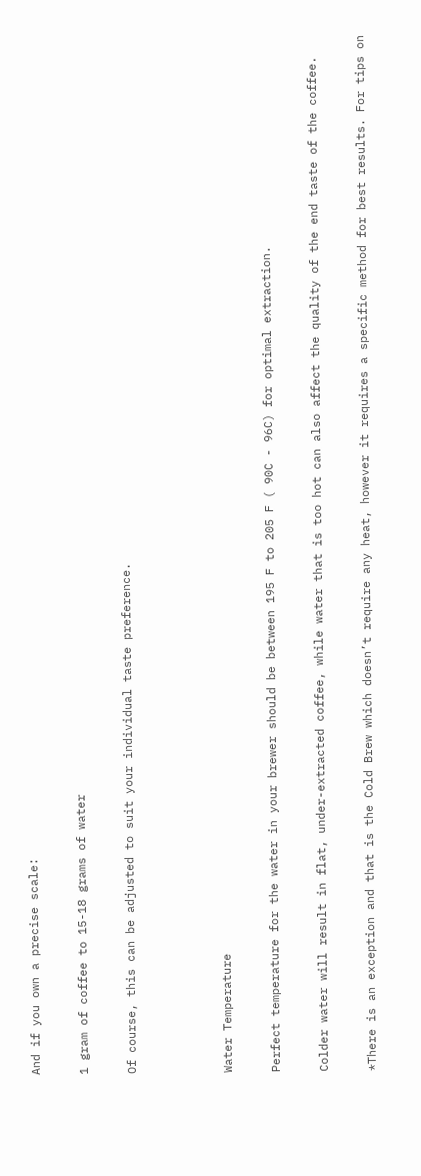And if you own a precise scale:

1 gram of coffee to 15-18 grams of water

Of course, this can be adjusted to suit your individual taste preference.



Water Temperature

Perfect temperature for the water in your brewer should be between 195 F to 205 F ( 90C - 96C) for optimal extraction.

Colder water will result in flat, under-extracted coffee, while water that is too hot can also affect the quality of the end taste of the coffee.

*There is an exception and that is the Cold Brew which doesn’t require any heat, however it requires a specific method for best results. For tips on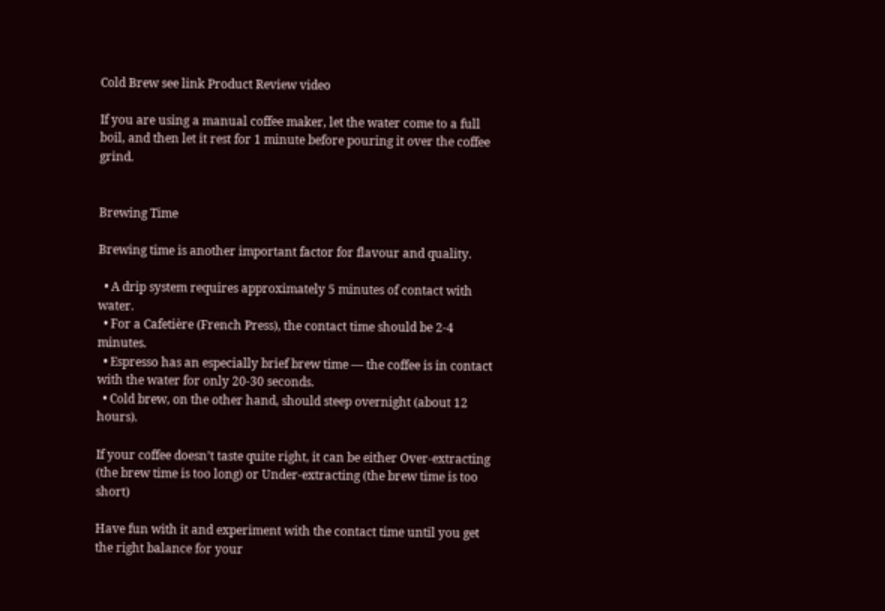Cold Brew see link Product Review video

If you are using a manual coffee maker, let the water come to a full boil, and then let it rest for 1 minute before pouring it over the coffee grind.


Brewing Time

Brewing time is another important factor for flavour and quality.

  • A drip system requires approximately 5 minutes of contact with water.
  • For a Cafetière (French Press), the contact time should be 2-4 minutes.
  • Espresso has an especially brief brew time — the coffee is in contact with the water for only 20-30 seconds.
  • Cold brew, on the other hand, should steep overnight (about 12 hours).

If your coffee doesn’t taste quite right, it can be either Over-extracting (the brew time is too long) or Under-extracting (the brew time is too short)

Have fun with it and experiment with the contact time until you get the right balance for your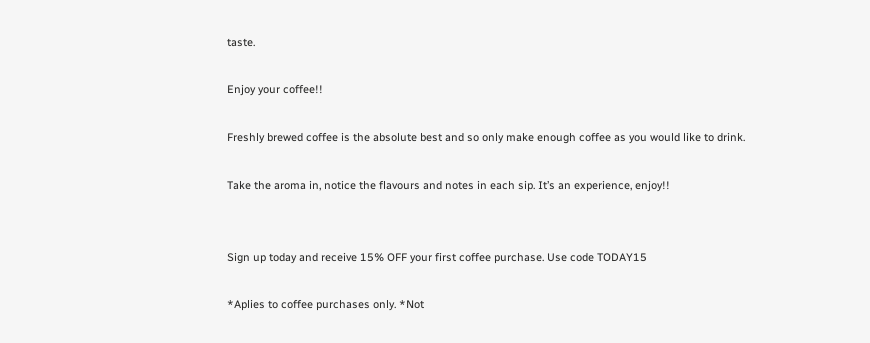taste.

Enjoy your coffee!!

Freshly brewed coffee is the absolute best and so only make enough coffee as you would like to drink.

Take the aroma in, notice the flavours and notes in each sip. It’s an experience, enjoy!!


Sign up today and receive 15% OFF your first coffee purchase. Use code TODAY15

*Aplies to coffee purchases only. *Not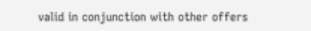valid in conjunction with other offers